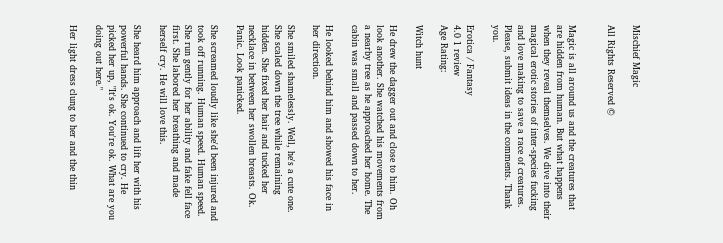Mischief Magic

All Rights Reserved ©


Magic is all around us and the creatures that are hidden from human. But what happens when they reveal themselves. We dive into their magical erotic stories of inter-species fucking and love making to save a race of creatures. Please, submit ideas in the comments. Thank you.

Erotica / Fantasy
4.0 1 review
Age Rating:

Witch hunt

He drew the dagger out and close to him. Oh look another. She watched his movements from a nearby tree as he approached her home. The cabin was small and passed down to her.

He looked behind him and showed his face in her direction.

She smiled shamelessly. Well, he's a cute one. She scaled down the tree while remaining hidden. She fixed her hair and tucked her necklace in between her swollen breasts. Ok. Panic. Look panicked.

She screamed loudly like she'd been injured and took off running. Human speed. Human speed. She run gently for her ability and fake fell face first. She labored her breathing and made herself cry. He will love this.

She heard him approach and lift her with his powerful hands. She continued to cry. He picked her up, "It's ok. You're ok. What are you doing out here."

Her light dress clung to her and the thin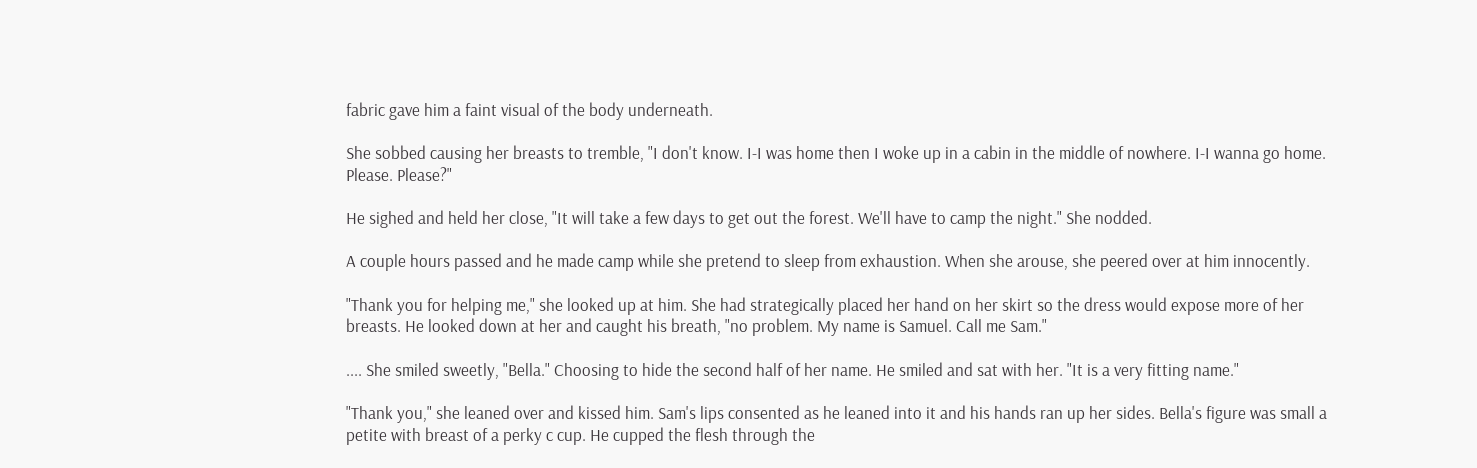fabric gave him a faint visual of the body underneath.

She sobbed causing her breasts to tremble, "I don't know. I-I was home then I woke up in a cabin in the middle of nowhere. I-I wanna go home. Please. Please?"

He sighed and held her close, "It will take a few days to get out the forest. We'll have to camp the night." She nodded.

A couple hours passed and he made camp while she pretend to sleep from exhaustion. When she arouse, she peered over at him innocently.

"Thank you for helping me," she looked up at him. She had strategically placed her hand on her skirt so the dress would expose more of her breasts. He looked down at her and caught his breath, "no problem. My name is Samuel. Call me Sam."

.... She smiled sweetly, "Bella." Choosing to hide the second half of her name. He smiled and sat with her. "It is a very fitting name."

"Thank you," she leaned over and kissed him. Sam's lips consented as he leaned into it and his hands ran up her sides. Bella's figure was small a petite with breast of a perky c cup. He cupped the flesh through the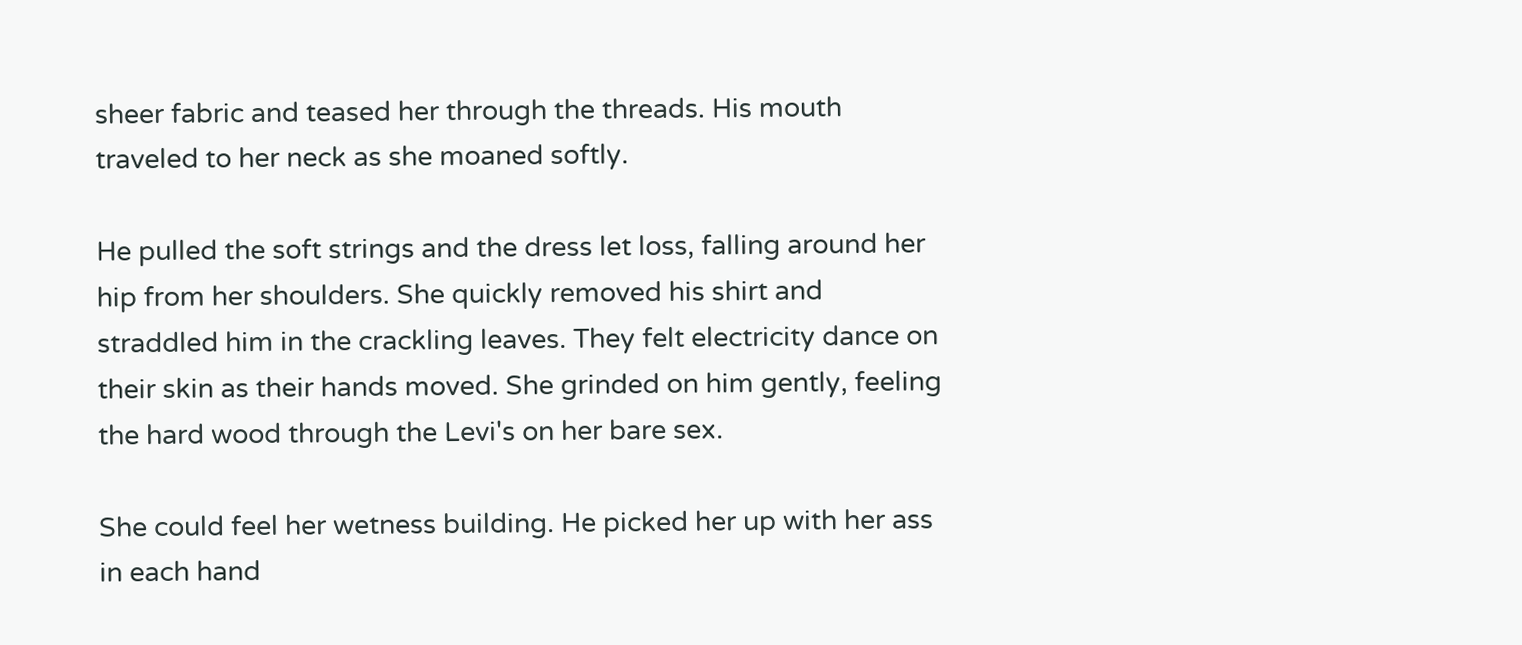sheer fabric and teased her through the threads. His mouth traveled to her neck as she moaned softly.

He pulled the soft strings and the dress let loss, falling around her hip from her shoulders. She quickly removed his shirt and straddled him in the crackling leaves. They felt electricity dance on their skin as their hands moved. She grinded on him gently, feeling the hard wood through the Levi's on her bare sex.

She could feel her wetness building. He picked her up with her ass in each hand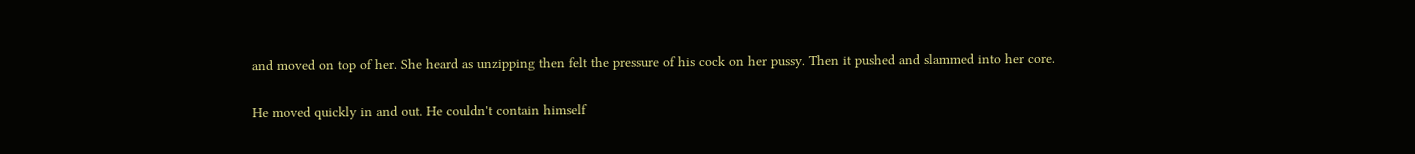and moved on top of her. She heard as unzipping then felt the pressure of his cock on her pussy. Then it pushed and slammed into her core.

He moved quickly in and out. He couldn't contain himself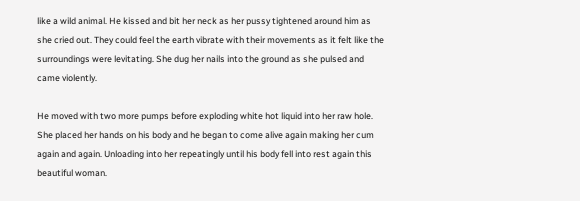like a wild animal. He kissed and bit her neck as her pussy tightened around him as she cried out. They could feel the earth vibrate with their movements as it felt like the surroundings were levitating. She dug her nails into the ground as she pulsed and came violently.

He moved with two more pumps before exploding white hot liquid into her raw hole. She placed her hands on his body and he began to come alive again making her cum again and again. Unloading into her repeatingly until his body fell into rest again this beautiful woman.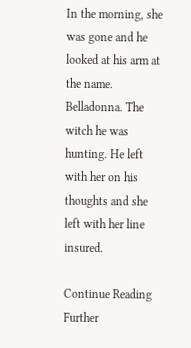In the morning, she was gone and he looked at his arm at the name. Belladonna. The witch he was hunting. He left with her on his thoughts and she left with her line insured.

Continue Reading
Further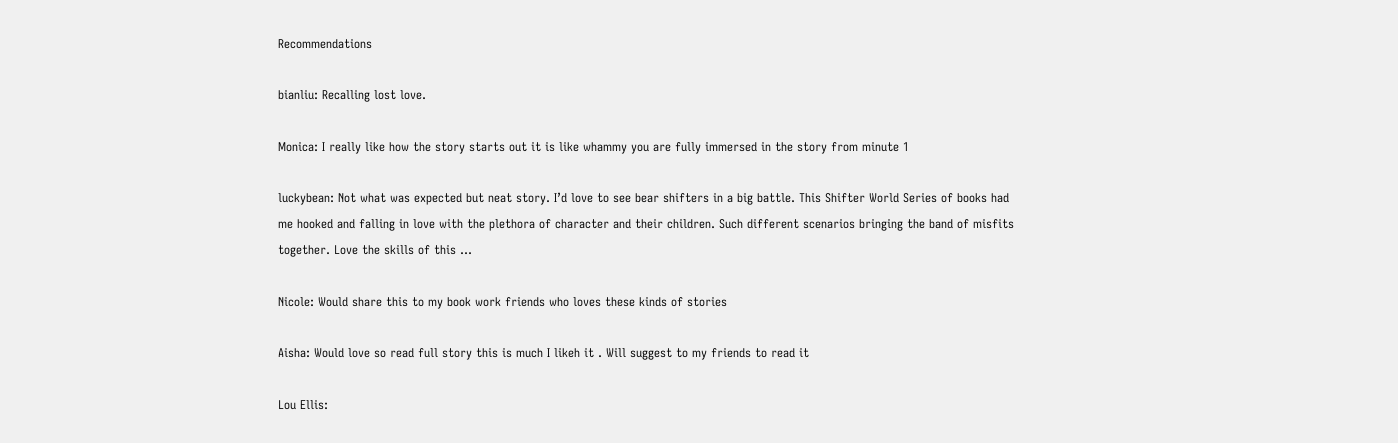Recommendations

bianliu: Recalling lost love.

Monica: I really like how the story starts out it is like whammy you are fully immersed in the story from minute 1

luckybean: Not what was expected but neat story. I’d love to see bear shifters in a big battle. This Shifter World Series of books had me hooked and falling in love with the plethora of character and their children. Such different scenarios bringing the band of misfits together. Love the skills of this ...

Nicole: Would share this to my book work friends who loves these kinds of stories

Aisha: Would love so read full story this is much I likeh it . Will suggest to my friends to read it

Lou Ellis: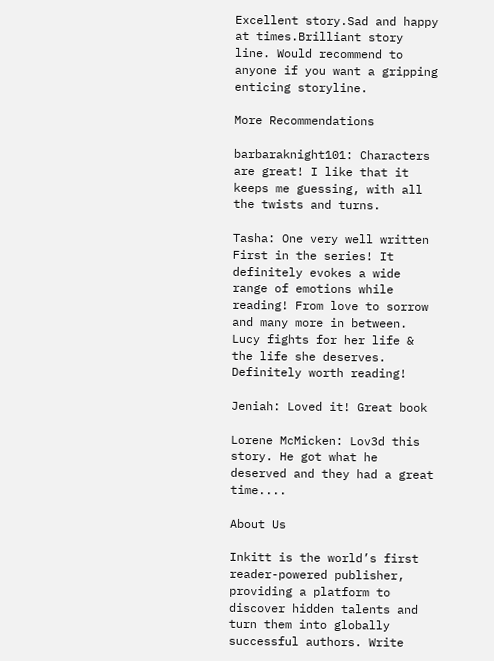Excellent story.Sad and happy at times.Brilliant story line. Would recommend to anyone if you want a gripping enticing storyline.

More Recommendations

barbaraknight101: Characters are great! I like that it keeps me guessing, with all the twists and turns.

Tasha: One very well written First in the series! It definitely evokes a wide range of emotions while reading! From love to sorrow and many more in between. Lucy fights for her life & the life she deserves. Definitely worth reading!

Jeniah: Loved it! Great book

Lorene McMicken: Lov3d this story. He got what he deserved and they had a great time....

About Us

Inkitt is the world’s first reader-powered publisher, providing a platform to discover hidden talents and turn them into globally successful authors. Write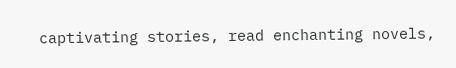captivating stories, read enchanting novels,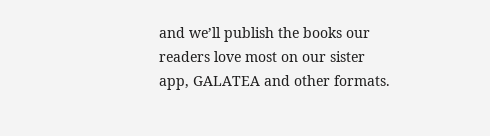and we’ll publish the books our readers love most on our sister app, GALATEA and other formats.